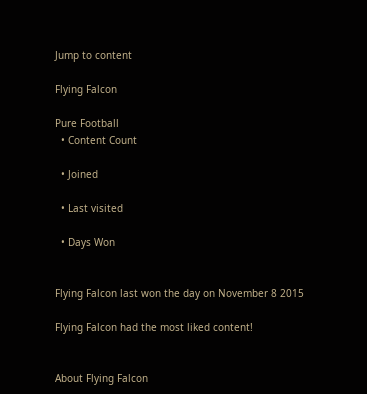Jump to content

Flying Falcon

Pure Football
  • Content Count

  • Joined

  • Last visited

  • Days Won


Flying Falcon last won the day on November 8 2015

Flying Falcon had the most liked content!


About Flying Falcon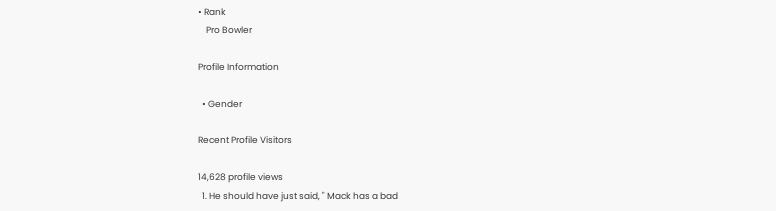• Rank
    Pro Bowler

Profile Information

  • Gender

Recent Profile Visitors

14,628 profile views
  1. He should have just said, " Mack has a bad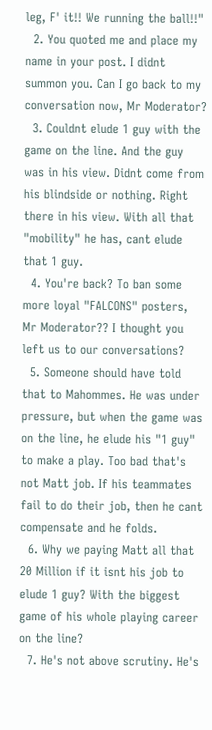leg, F' it!! We running the ball!!"
  2. You quoted me and place my name in your post. I didnt summon you. Can I go back to my conversation now, Mr Moderator?
  3. Couldnt elude 1 guy with the game on the line. And the guy was in his view. Didnt come from his blindside or nothing. Right there in his view. With all that "mobility" he has, cant elude that 1 guy.
  4. You're back? To ban some more loyal "FALCONS" posters, Mr Moderator?? I thought you left us to our conversations?
  5. Someone should have told that to Mahommes. He was under pressure, but when the game was on the line, he elude his "1 guy" to make a play. Too bad that's not Matt job. If his teammates fail to do their job, then he cant compensate and he folds.
  6. Why we paying Matt all that 20 Million if it isnt his job to elude 1 guy? With the biggest game of his whole playing career on the line?
  7. He's not above scrutiny. He's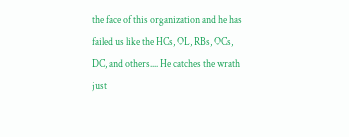the face of this organization and he has failed us like the HCs, OL, RBs, OCs, DC, and others.... He catches the wrath just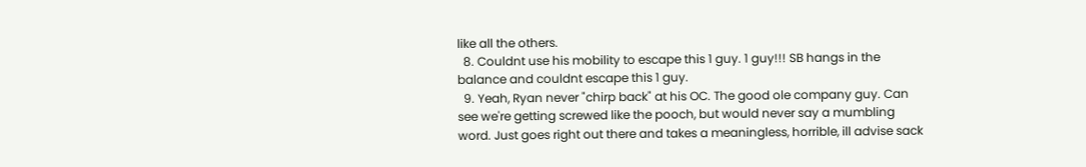like all the others.
  8. Couldnt use his mobility to escape this 1 guy. 1 guy!!! SB hangs in the balance and couldnt escape this 1 guy.
  9. Yeah, Ryan never "chirp back" at his OC. The good ole company guy. Can see we're getting screwed like the pooch, but would never say a mumbling word. Just goes right out there and takes a meaningless, horrible, ill advise sack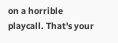on a horrible playcall. That's your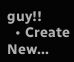guy!!
  • Create New...